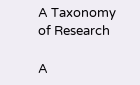A Taxonomy of Research

A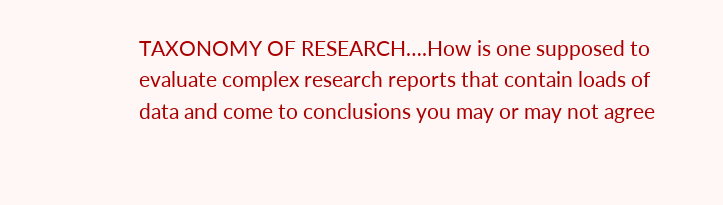TAXONOMY OF RESEARCH….How is one supposed to evaluate complex research reports that contain loads of data and come to conclusions you may or may not agree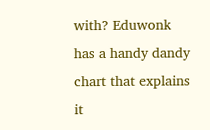with? Eduwonk has a handy dandy chart that explains it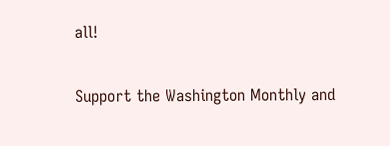all!

Support the Washington Monthly and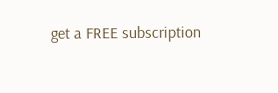get a FREE subscription